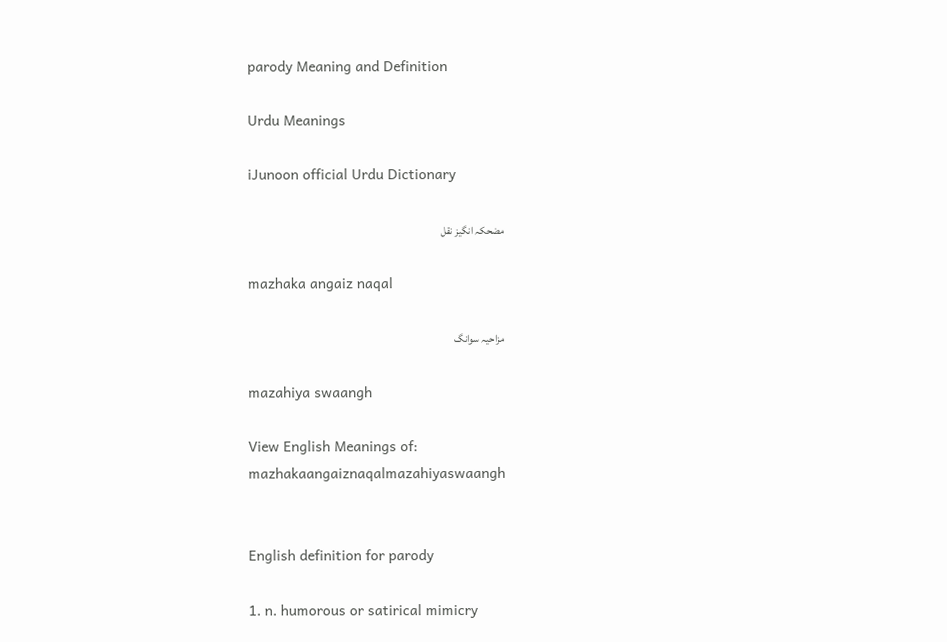parody Meaning and Definition

Urdu Meanings

iJunoon official Urdu Dictionary

مضحکہ انگیز نقل

mazhaka angaiz naqal

مزاحیہ سوانگ

mazahiya swaangh

View English Meanings of: mazhakaangaiznaqalmazahiyaswaangh


English definition for parody

1. n. humorous or satirical mimicry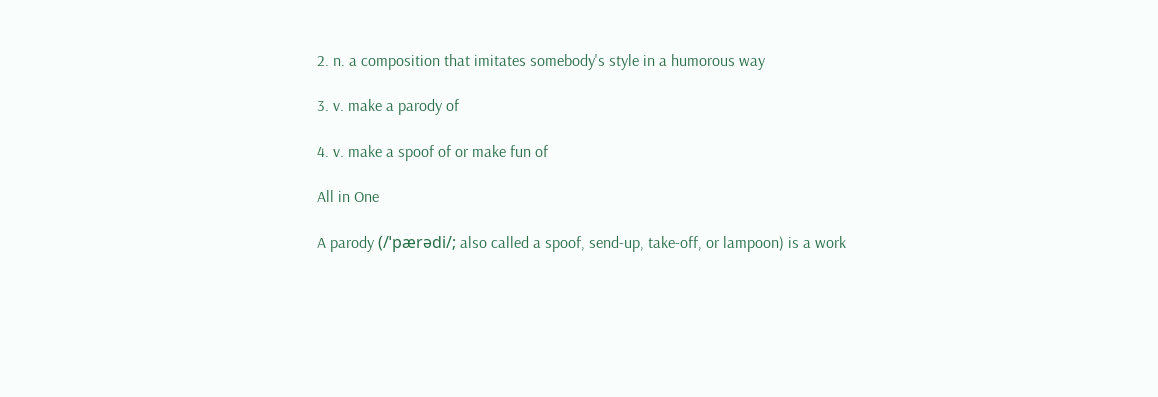2. n. a composition that imitates somebody's style in a humorous way

3. v. make a parody of

4. v. make a spoof of or make fun of

All in One

A parody (/ˈpærədi/; also called a spoof, send-up, take-off, or lampoon) is a work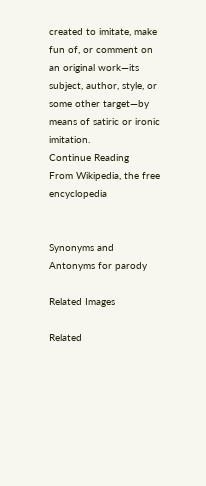created to imitate, make fun of, or comment on an original work—its subject, author, style, or some other target—by means of satiric or ironic imitation.
Continue Reading
From Wikipedia, the free encyclopedia


Synonyms and Antonyms for parody

Related Images

Related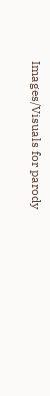Images/Visuals for parody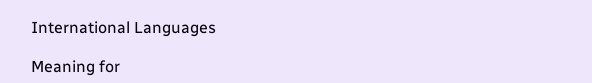International Languages

Meaning for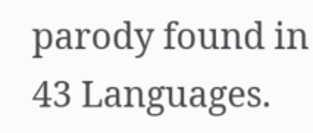parody found in 43 Languages.